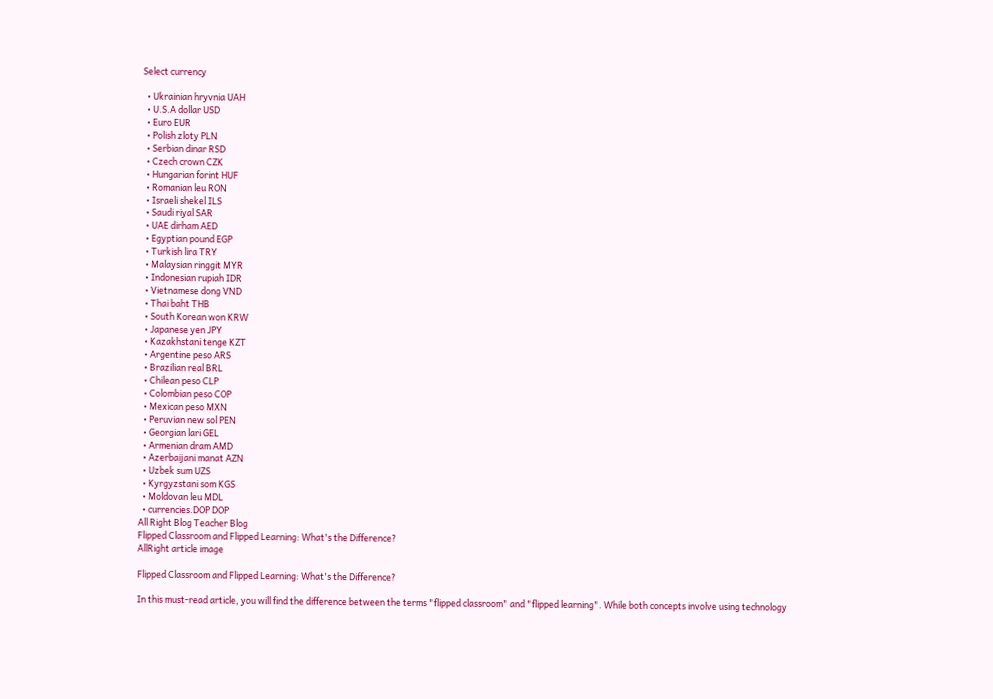Select currency

  • Ukrainian hryvnia UAH
  • U.S.A dollar USD
  • Euro EUR
  • Polish zloty PLN
  • Serbian dinar RSD
  • Czech crown CZK
  • Hungarian forint HUF
  • Romanian leu RON
  • Israeli shekel ILS
  • Saudi riyal SAR
  • UAE dirham AED
  • Egyptian pound EGP
  • Turkish lira TRY
  • Malaysian ringgit MYR
  • Indonesian rupiah IDR
  • Vietnamese dong VND
  • Thai baht THB
  • South Korean won KRW
  • Japanese yen JPY
  • Kazakhstani tenge KZT
  • Argentine peso ARS
  • Brazilian real BRL
  • Chilean peso CLP
  • Colombian peso COP
  • Mexican peso MXN
  • Peruvian new sol PEN
  • Georgian lari GEL
  • Armenian dram AMD
  • Azerbaijani manat AZN
  • Uzbek sum UZS
  • Kyrgyzstani som KGS
  • Moldovan leu MDL
  • currencies.DOP DOP
All Right Blog Teacher Blog
Flipped Classroom and Flipped Learning: What's the Difference?
AllRight article image

Flipped Classroom and Flipped Learning: What's the Difference?

In this must-read article, you will find the difference between the terms "flipped classroom" and "flipped learning". While both concepts involve using technology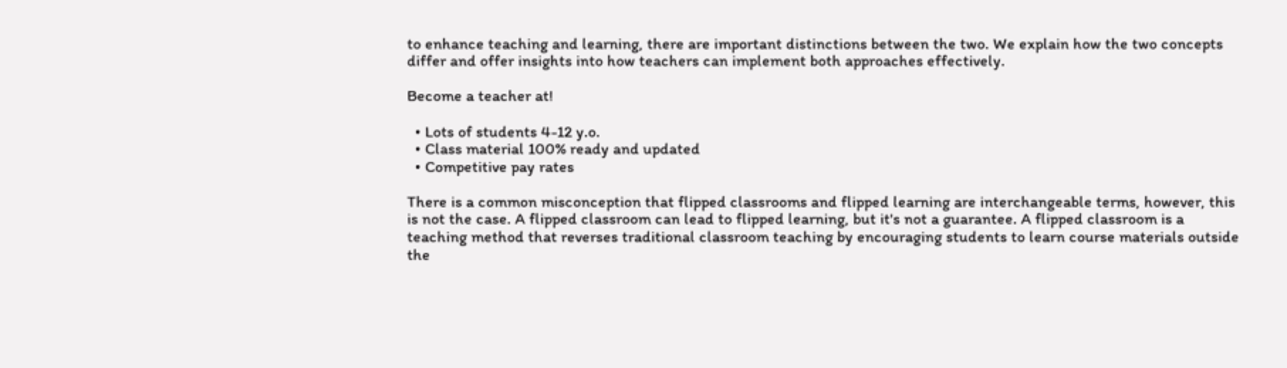to enhance teaching and learning, there are important distinctions between the two. We explain how the two concepts differ and offer insights into how teachers can implement both approaches effectively.

Become a teacher at!

  • Lots of students 4-12 y.o.
  • Class material 100% ready and updated
  • Competitive pay rates

There is a common misconception that flipped classrooms and flipped learning are interchangeable terms, however, this is not the case. A flipped classroom can lead to flipped learning, but it's not a guarantee. A flipped classroom is a teaching method that reverses traditional classroom teaching by encouraging students to learn course materials outside the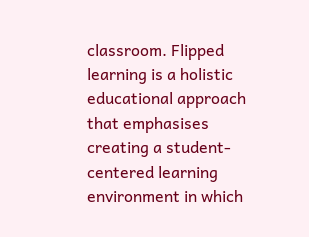classroom. Flipped learning is a holistic educational approach that emphasises creating a student-centered learning environment in which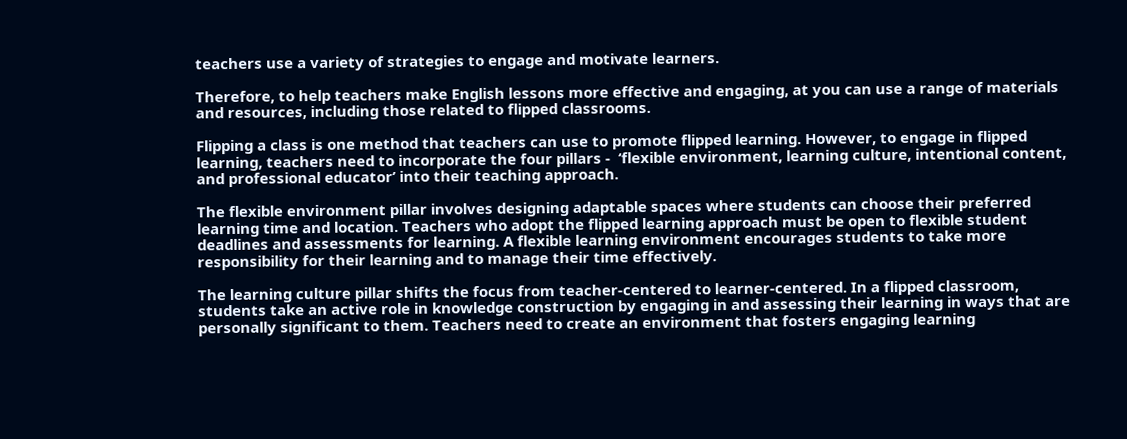teachers use a variety of strategies to engage and motivate learners.

Therefore, to help teachers make English lessons more effective and engaging, at you can use a range of materials and resources, including those related to flipped classrooms.

Flipping a class is one method that teachers can use to promote flipped learning. However, to engage in flipped learning, teachers need to incorporate the four pillars -  ‘flexible environment, learning culture, intentional content, and professional educator’ into their teaching approach.

The flexible environment pillar involves designing adaptable spaces where students can choose their preferred learning time and location. Teachers who adopt the flipped learning approach must be open to flexible student deadlines and assessments for learning. A flexible learning environment encourages students to take more responsibility for their learning and to manage their time effectively.

The learning culture pillar shifts the focus from teacher-centered to learner-centered. In a flipped classroom, students take an active role in knowledge construction by engaging in and assessing their learning in ways that are personally significant to them. Teachers need to create an environment that fosters engaging learning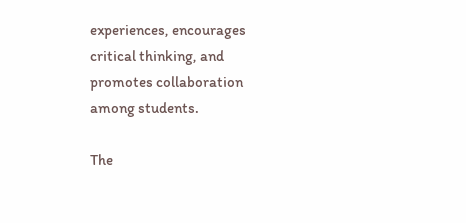experiences, encourages critical thinking, and promotes collaboration among students.

The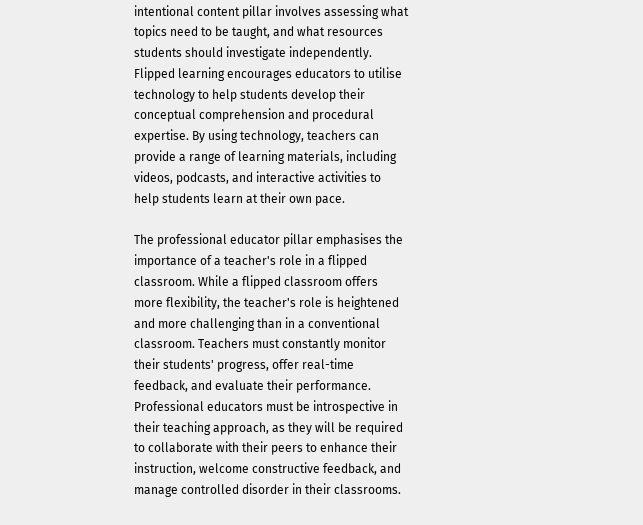intentional content pillar involves assessing what topics need to be taught, and what resources students should investigate independently. Flipped learning encourages educators to utilise technology to help students develop their conceptual comprehension and procedural expertise. By using technology, teachers can provide a range of learning materials, including videos, podcasts, and interactive activities to help students learn at their own pace.

The professional educator pillar emphasises the importance of a teacher's role in a flipped classroom. While a flipped classroom offers more flexibility, the teacher's role is heightened and more challenging than in a conventional classroom. Teachers must constantly monitor their students' progress, offer real-time feedback, and evaluate their performance. Professional educators must be introspective in their teaching approach, as they will be required to collaborate with their peers to enhance their instruction, welcome constructive feedback, and manage controlled disorder in their classrooms.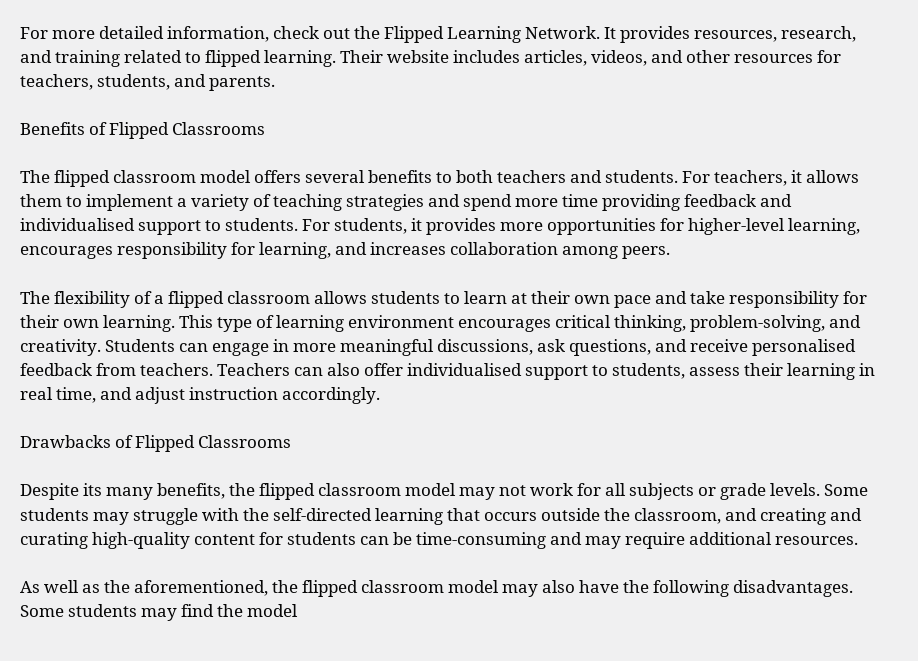For more detailed information, check out the Flipped Learning Network. It provides resources, research, and training related to flipped learning. Their website includes articles, videos, and other resources for teachers, students, and parents.

Benefits of Flipped Classrooms

The flipped classroom model offers several benefits to both teachers and students. For teachers, it allows them to implement a variety of teaching strategies and spend more time providing feedback and individualised support to students. For students, it provides more opportunities for higher-level learning, encourages responsibility for learning, and increases collaboration among peers.

The flexibility of a flipped classroom allows students to learn at their own pace and take responsibility for their own learning. This type of learning environment encourages critical thinking, problem-solving, and creativity. Students can engage in more meaningful discussions, ask questions, and receive personalised feedback from teachers. Teachers can also offer individualised support to students, assess their learning in real time, and adjust instruction accordingly.

Drawbacks of Flipped Classrooms

Despite its many benefits, the flipped classroom model may not work for all subjects or grade levels. Some students may struggle with the self-directed learning that occurs outside the classroom, and creating and curating high-quality content for students can be time-consuming and may require additional resources.

As well as the aforementioned, the flipped classroom model may also have the following disadvantages. Some students may find the model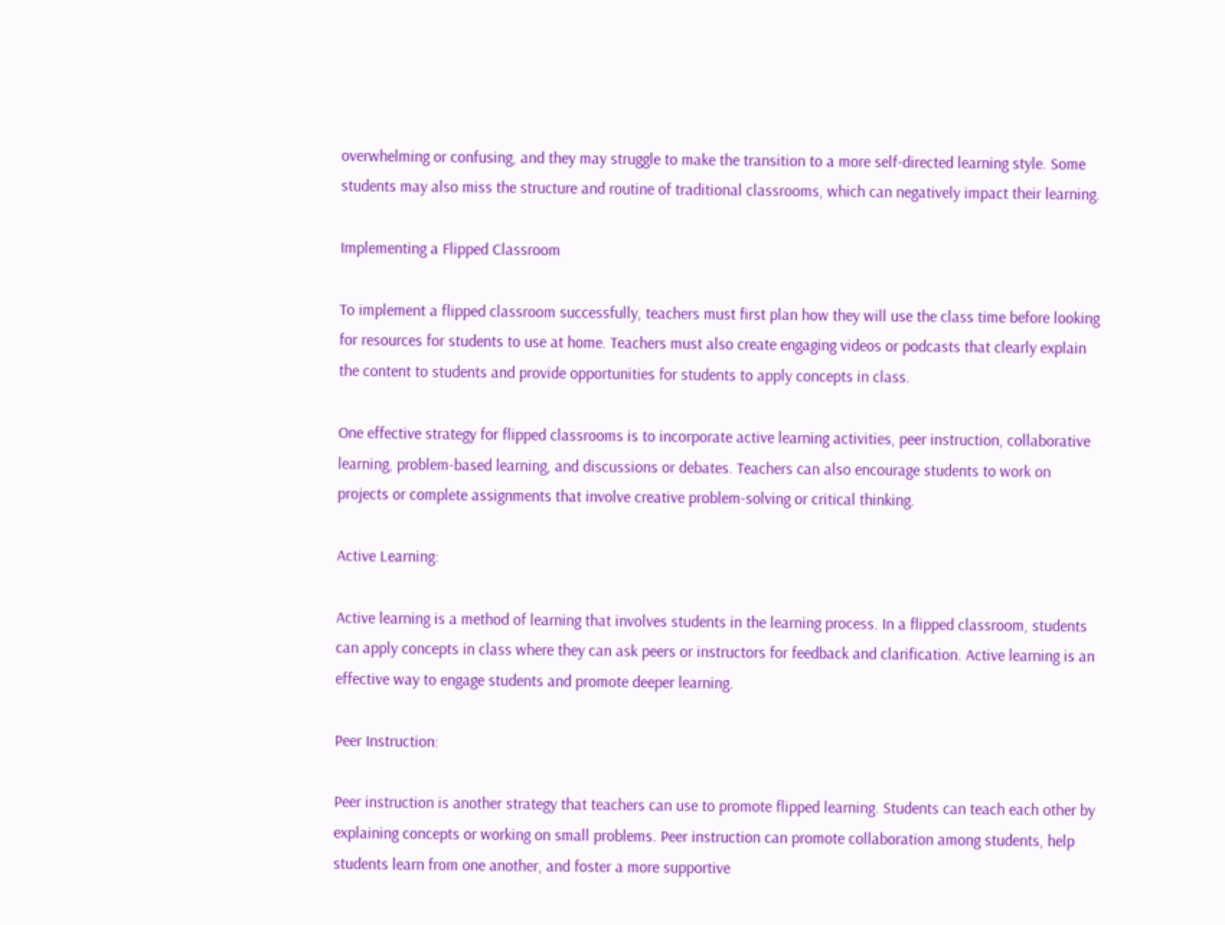overwhelming or confusing, and they may struggle to make the transition to a more self-directed learning style. Some students may also miss the structure and routine of traditional classrooms, which can negatively impact their learning.

Implementing a Flipped Classroom

To implement a flipped classroom successfully, teachers must first plan how they will use the class time before looking for resources for students to use at home. Teachers must also create engaging videos or podcasts that clearly explain the content to students and provide opportunities for students to apply concepts in class.

One effective strategy for flipped classrooms is to incorporate active learning activities, peer instruction, collaborative learning, problem-based learning, and discussions or debates. Teachers can also encourage students to work on projects or complete assignments that involve creative problem-solving or critical thinking.

Active Learning:

Active learning is a method of learning that involves students in the learning process. In a flipped classroom, students can apply concepts in class where they can ask peers or instructors for feedback and clarification. Active learning is an effective way to engage students and promote deeper learning.

Peer Instruction:

Peer instruction is another strategy that teachers can use to promote flipped learning. Students can teach each other by explaining concepts or working on small problems. Peer instruction can promote collaboration among students, help students learn from one another, and foster a more supportive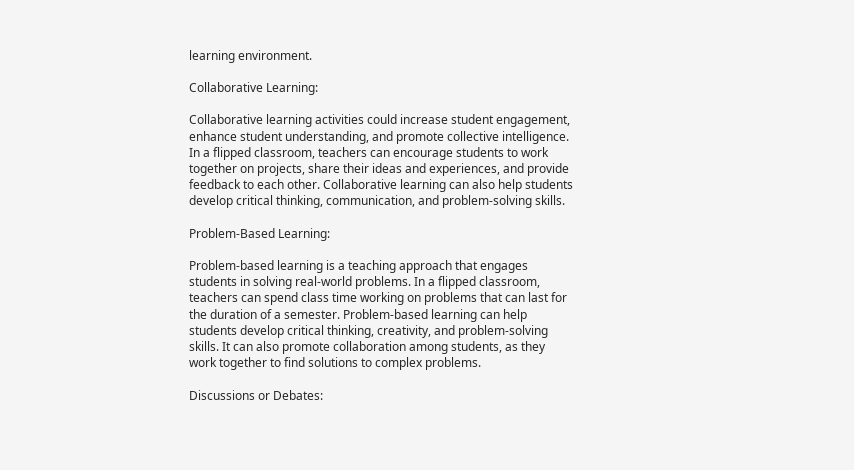learning environment.

Collaborative Learning:

Collaborative learning activities could increase student engagement, enhance student understanding, and promote collective intelligence. In a flipped classroom, teachers can encourage students to work together on projects, share their ideas and experiences, and provide feedback to each other. Collaborative learning can also help students develop critical thinking, communication, and problem-solving skills.

Problem-Based Learning:

Problem-based learning is a teaching approach that engages students in solving real-world problems. In a flipped classroom, teachers can spend class time working on problems that can last for the duration of a semester. Problem-based learning can help students develop critical thinking, creativity, and problem-solving skills. It can also promote collaboration among students, as they work together to find solutions to complex problems.

Discussions or Debates: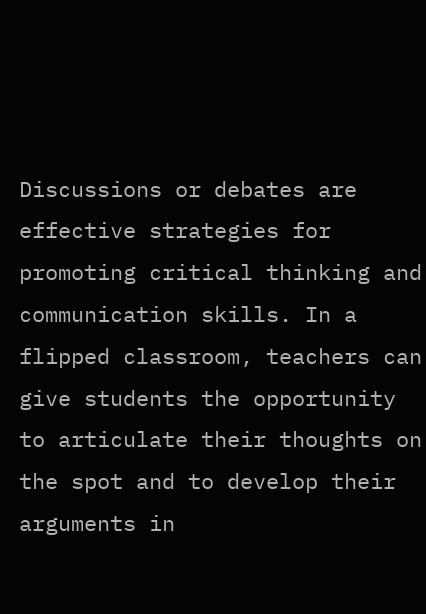Discussions or debates are effective strategies for promoting critical thinking and communication skills. In a flipped classroom, teachers can give students the opportunity to articulate their thoughts on the spot and to develop their arguments in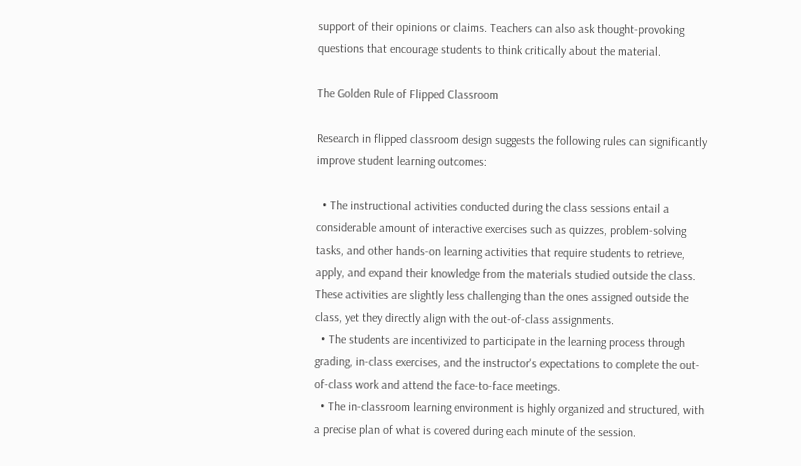support of their opinions or claims. Teachers can also ask thought-provoking questions that encourage students to think critically about the material.

The Golden Rule of Flipped Classroom

Research in flipped classroom design suggests the following rules can significantly improve student learning outcomes:

  • The instructional activities conducted during the class sessions entail a considerable amount of interactive exercises such as quizzes, problem-solving tasks, and other hands-on learning activities that require students to retrieve, apply, and expand their knowledge from the materials studied outside the class. These activities are slightly less challenging than the ones assigned outside the class, yet they directly align with the out-of-class assignments.
  • The students are incentivized to participate in the learning process through grading, in-class exercises, and the instructor's expectations to complete the out-of-class work and attend the face-to-face meetings.
  • The in-classroom learning environment is highly organized and structured, with a precise plan of what is covered during each minute of the session.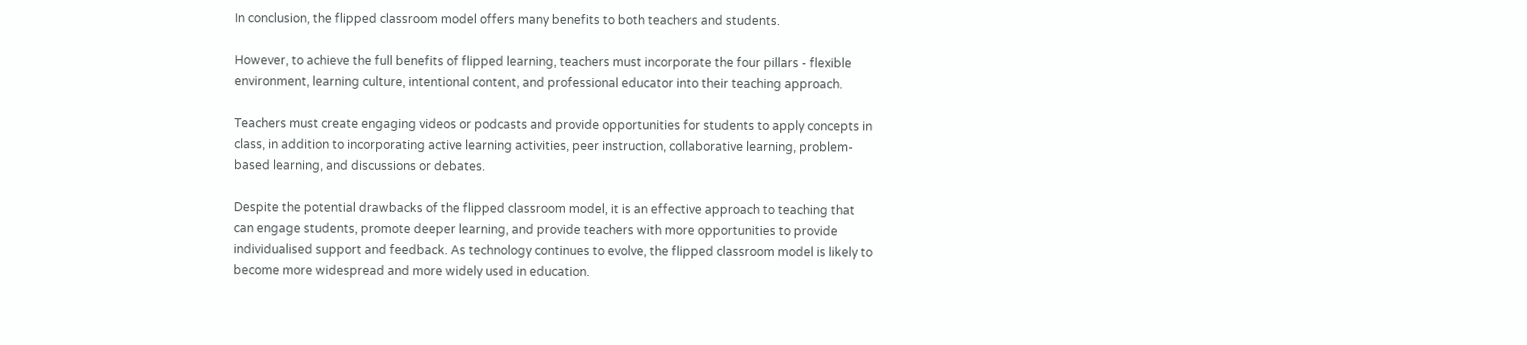In conclusion, the flipped classroom model offers many benefits to both teachers and students.

However, to achieve the full benefits of flipped learning, teachers must incorporate the four pillars - flexible environment, learning culture, intentional content, and professional educator into their teaching approach.

Teachers must create engaging videos or podcasts and provide opportunities for students to apply concepts in class, in addition to incorporating active learning activities, peer instruction, collaborative learning, problem-based learning, and discussions or debates.

Despite the potential drawbacks of the flipped classroom model, it is an effective approach to teaching that can engage students, promote deeper learning, and provide teachers with more opportunities to provide individualised support and feedback. As technology continues to evolve, the flipped classroom model is likely to become more widespread and more widely used in education.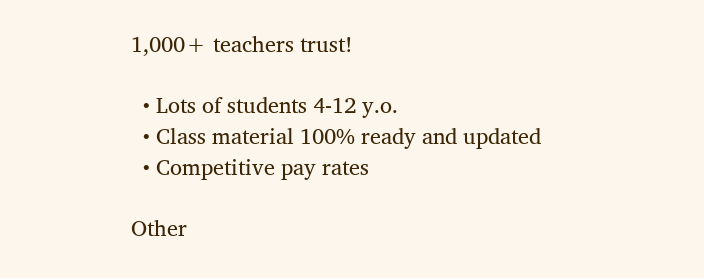1,000+ teachers trust!

  • Lots of students 4-12 y.o.
  • Class material 100% ready and updated
  • Competitive pay rates

Other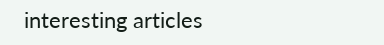interesting articles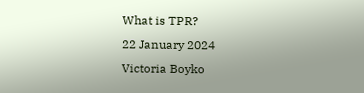What is TPR?
22 January 2024
Victoria Boyko